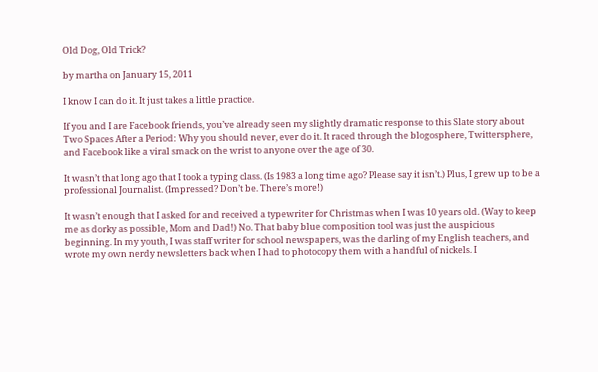Old Dog, Old Trick?

by martha on January 15, 2011

I know I can do it. It just takes a little practice.

If you and I are Facebook friends, you’ve already seen my slightly dramatic response to this Slate story about Two Spaces After a Period: Why you should never, ever do it. It raced through the blogosphere, Twittersphere, and Facebook like a viral smack on the wrist to anyone over the age of 30.

It wasn’t that long ago that I took a typing class. (Is 1983 a long time ago? Please say it isn’t.) Plus, I grew up to be a professional Journalist. (Impressed? Don’t be. There’s more!)

It wasn’t enough that I asked for and received a typewriter for Christmas when I was 10 years old. (Way to keep me as dorky as possible, Mom and Dad!) No. That baby blue composition tool was just the auspicious beginning. In my youth, I was staff writer for school newspapers, was the darling of my English teachers, and wrote my own nerdy newsletters back when I had to photocopy them with a handful of nickels. I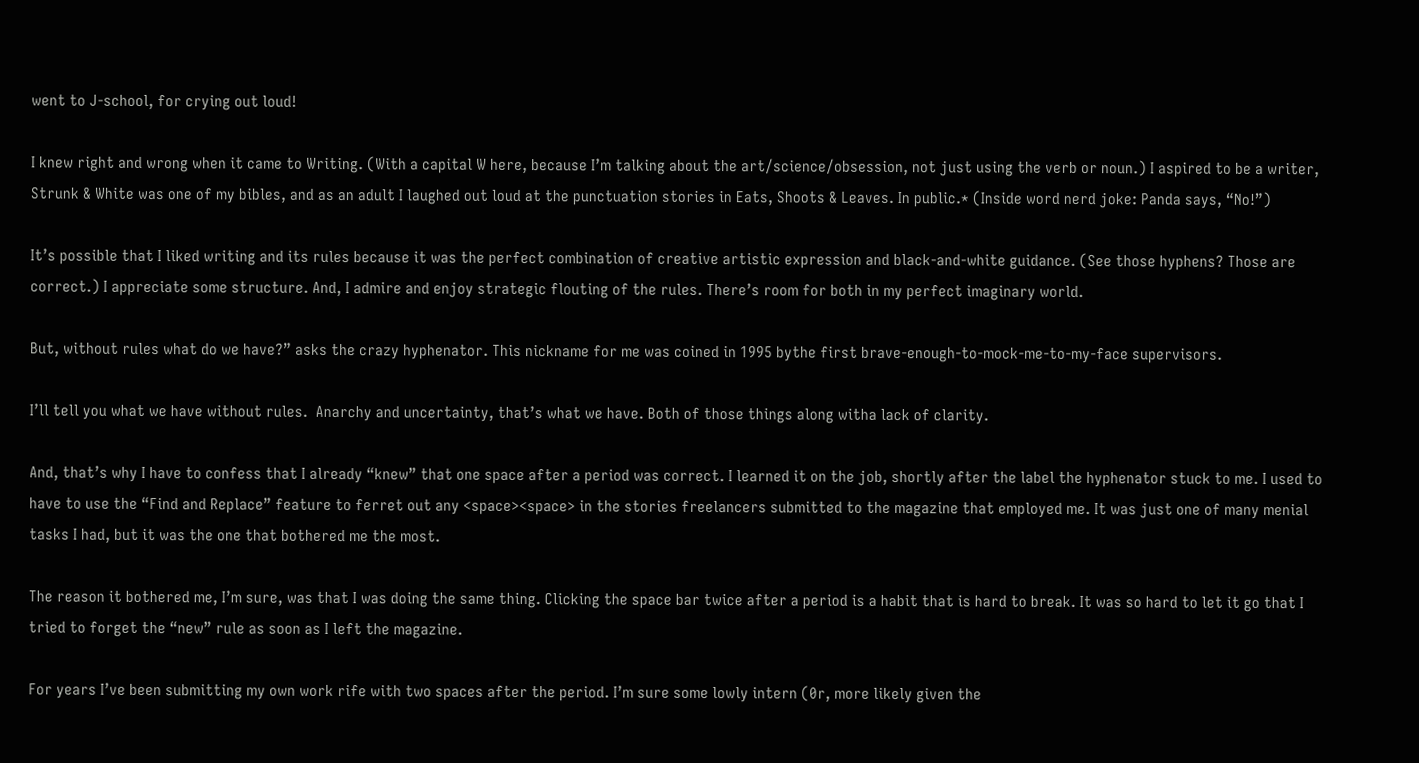went to J-school, for crying out loud!

I knew right and wrong when it came to Writing. (With a capital W here, because I’m talking about the art/science/obsession, not just using the verb or noun.) I aspired to be a writer, Strunk & White was one of my bibles, and as an adult I laughed out loud at the punctuation stories in Eats, Shoots & Leaves. In public.* (Inside word nerd joke: Panda says, “No!”)

It’s possible that I liked writing and its rules because it was the perfect combination of creative artistic expression and black-and-white guidance. (See those hyphens? Those are correct.) I appreciate some structure. And, I admire and enjoy strategic flouting of the rules. There’s room for both in my perfect imaginary world.

But, without rules what do we have?” asks the crazy hyphenator. This nickname for me was coined in 1995 bythe first brave-enough-to-mock-me-to-my-face supervisors.

I’ll tell you what we have without rules.  Anarchy and uncertainty, that’s what we have. Both of those things along witha lack of clarity.

And, that’s why I have to confess that I already “knew” that one space after a period was correct. I learned it on the job, shortly after the label the hyphenator stuck to me. I used to have to use the “Find and Replace” feature to ferret out any <space><space> in the stories freelancers submitted to the magazine that employed me. It was just one of many menial tasks I had, but it was the one that bothered me the most.

The reason it bothered me, I’m sure, was that I was doing the same thing. Clicking the space bar twice after a period is a habit that is hard to break. It was so hard to let it go that I tried to forget the “new” rule as soon as I left the magazine.

For years I’ve been submitting my own work rife with two spaces after the period. I’m sure some lowly intern (0r, more likely given the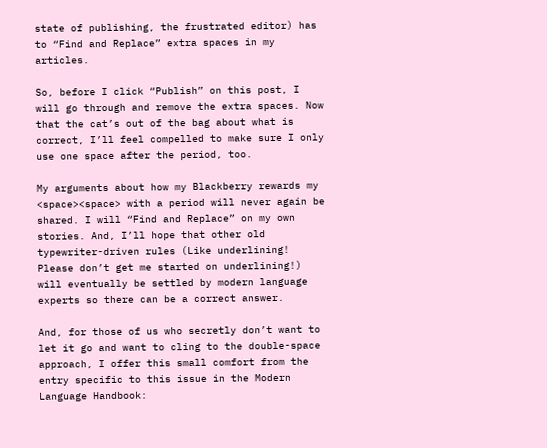state of publishing, the frustrated editor) has to “Find and Replace” extra spaces in my articles.

So, before I click “Publish” on this post, I will go through and remove the extra spaces. Now that the cat’s out of the bag about what is correct, I’ll feel compelled to make sure I only use one space after the period, too.

My arguments about how my Blackberry rewards my <space><space> with a period will never again be shared. I will “Find and Replace” on my own stories. And, I’ll hope that other old typewriter-driven rules (Like underlining! Please don’t get me started on underlining!) will eventually be settled by modern language experts so there can be a correct answer.

And, for those of us who secretly don’t want to let it go and want to cling to the double-space approach, I offer this small comfort from the entry specific to this issue in the Modern Language Handbook: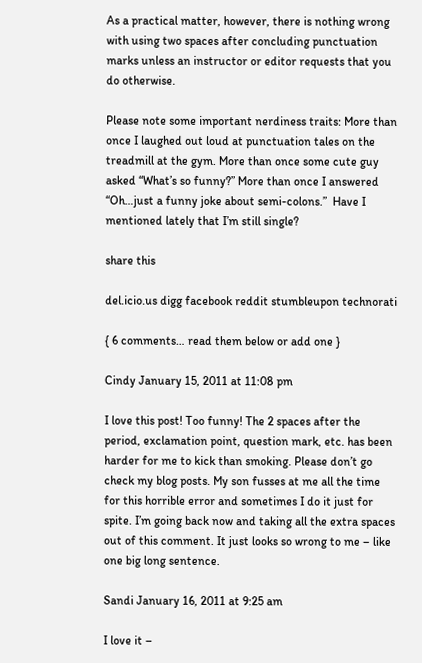As a practical matter, however, there is nothing wrong with using two spaces after concluding punctuation marks unless an instructor or editor requests that you do otherwise.

Please note some important nerdiness traits: More than once I laughed out loud at punctuation tales on the treadmill at the gym. More than once some cute guy asked “What’s so funny?” More than once I answered “Oh…just a funny joke about semi-colons.”  Have I mentioned lately that I’m still single?

share this

del.icio.us digg facebook reddit stumbleupon technorati

{ 6 comments… read them below or add one }

Cindy January 15, 2011 at 11:08 pm

I love this post! Too funny! The 2 spaces after the period, exclamation point, question mark, etc. has been harder for me to kick than smoking. Please don’t go check my blog posts. My son fusses at me all the time for this horrible error and sometimes I do it just for spite. I’m going back now and taking all the extra spaces out of this comment. It just looks so wrong to me – like one big long sentence.

Sandi January 16, 2011 at 9:25 am

I love it –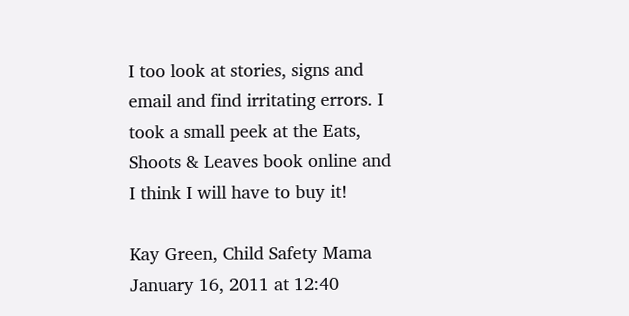I too look at stories, signs and email and find irritating errors. I took a small peek at the Eats, Shoots & Leaves book online and I think I will have to buy it!

Kay Green, Child Safety Mama January 16, 2011 at 12:40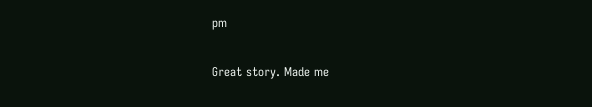pm

Great story. Made me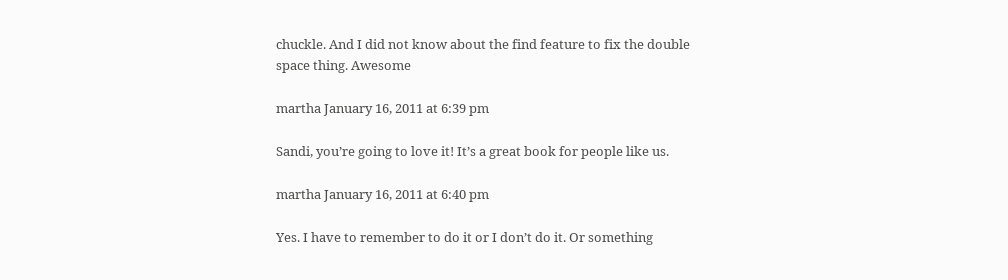chuckle. And I did not know about the find feature to fix the double space thing. Awesome

martha January 16, 2011 at 6:39 pm

Sandi, you’re going to love it! It’s a great book for people like us.

martha January 16, 2011 at 6:40 pm

Yes. I have to remember to do it or I don’t do it. Or something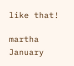like that!

martha January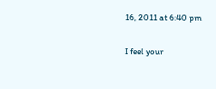16, 2011 at 6:40 pm

I feel your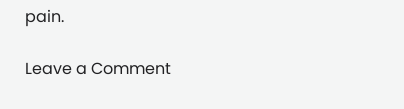pain.

Leave a Comment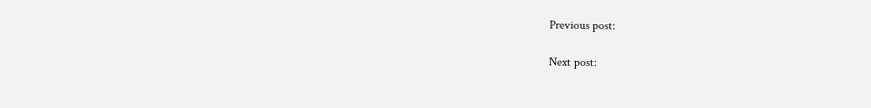Previous post:

Next post: